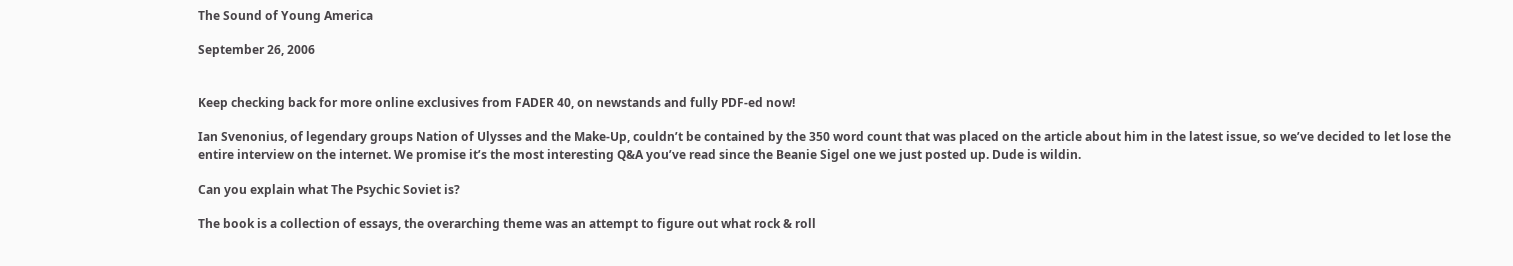The Sound of Young America

September 26, 2006


Keep checking back for more online exclusives from FADER 40, on newstands and fully PDF-ed now!

Ian Svenonius, of legendary groups Nation of Ulysses and the Make-Up, couldn’t be contained by the 350 word count that was placed on the article about him in the latest issue, so we’ve decided to let lose the entire interview on the internet. We promise it’s the most interesting Q&A you’ve read since the Beanie Sigel one we just posted up. Dude is wildin.

Can you explain what The Psychic Soviet is?

The book is a collection of essays, the overarching theme was an attempt to figure out what rock & roll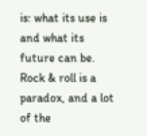is: what its use is and what its future can be. Rock & roll is a paradox, and a lot of the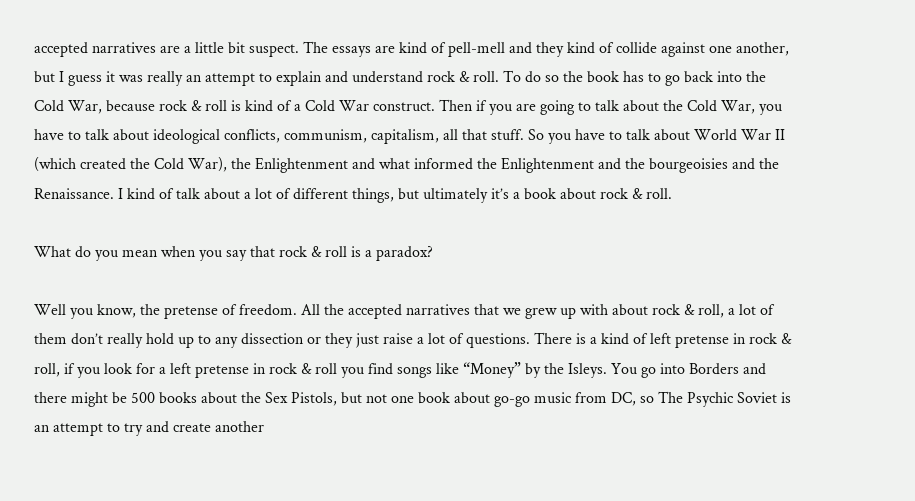accepted narratives are a little bit suspect. The essays are kind of pell-mell and they kind of collide against one another, but I guess it was really an attempt to explain and understand rock & roll. To do so the book has to go back into the Cold War, because rock & roll is kind of a Cold War construct. Then if you are going to talk about the Cold War, you have to talk about ideological conflicts, communism, capitalism, all that stuff. So you have to talk about World War II (which created the Cold War), the Enlightenment and what informed the Enlightenment and the bourgeoisies and the Renaissance. I kind of talk about a lot of different things, but ultimately it’s a book about rock & roll.

What do you mean when you say that rock & roll is a paradox?

Well you know, the pretense of freedom. All the accepted narratives that we grew up with about rock & roll, a lot of them don’t really hold up to any dissection or they just raise a lot of questions. There is a kind of left pretense in rock & roll, if you look for a left pretense in rock & roll you find songs like “Money” by the Isleys. You go into Borders and there might be 500 books about the Sex Pistols, but not one book about go-go music from DC, so The Psychic Soviet is an attempt to try and create another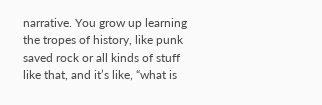narrative. You grow up learning the tropes of history, like punk saved rock or all kinds of stuff like that, and it’s like, “what is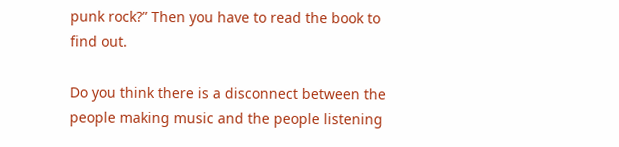punk rock?” Then you have to read the book to find out.

Do you think there is a disconnect between the people making music and the people listening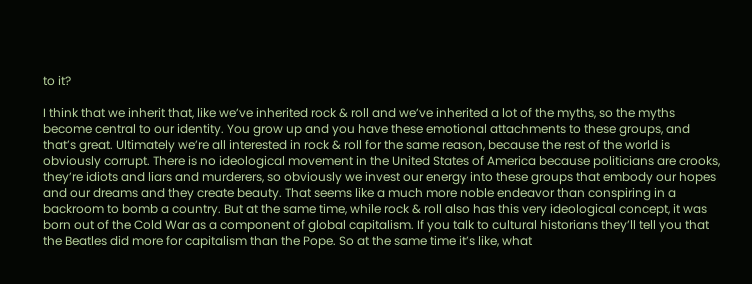to it?

I think that we inherit that, like we’ve inherited rock & roll and we’ve inherited a lot of the myths, so the myths become central to our identity. You grow up and you have these emotional attachments to these groups, and that’s great. Ultimately we’re all interested in rock & roll for the same reason, because the rest of the world is obviously corrupt. There is no ideological movement in the United States of America because politicians are crooks, they’re idiots and liars and murderers, so obviously we invest our energy into these groups that embody our hopes and our dreams and they create beauty. That seems like a much more noble endeavor than conspiring in a backroom to bomb a country. But at the same time, while rock & roll also has this very ideological concept, it was born out of the Cold War as a component of global capitalism. If you talk to cultural historians they’ll tell you that the Beatles did more for capitalism than the Pope. So at the same time it’s like, what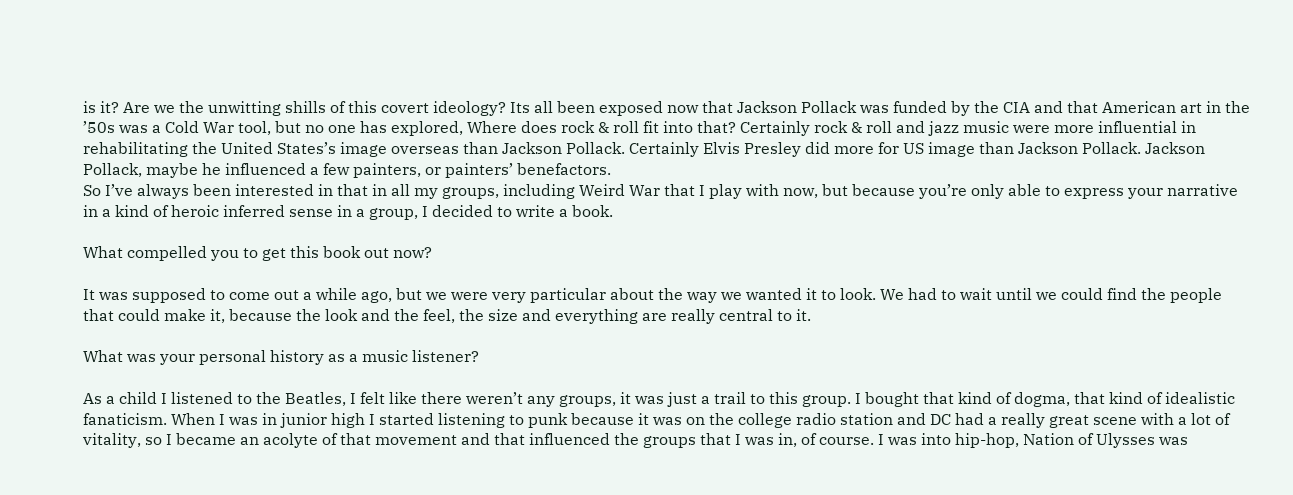is it? Are we the unwitting shills of this covert ideology? Its all been exposed now that Jackson Pollack was funded by the CIA and that American art in the ’50s was a Cold War tool, but no one has explored, Where does rock & roll fit into that? Certainly rock & roll and jazz music were more influential in rehabilitating the United States’s image overseas than Jackson Pollack. Certainly Elvis Presley did more for US image than Jackson Pollack. Jackson Pollack, maybe he influenced a few painters, or painters’ benefactors.
So I’ve always been interested in that in all my groups, including Weird War that I play with now, but because you’re only able to express your narrative in a kind of heroic inferred sense in a group, I decided to write a book.

What compelled you to get this book out now?

It was supposed to come out a while ago, but we were very particular about the way we wanted it to look. We had to wait until we could find the people that could make it, because the look and the feel, the size and everything are really central to it.

What was your personal history as a music listener?

As a child I listened to the Beatles, I felt like there weren’t any groups, it was just a trail to this group. I bought that kind of dogma, that kind of idealistic fanaticism. When I was in junior high I started listening to punk because it was on the college radio station and DC had a really great scene with a lot of vitality, so I became an acolyte of that movement and that influenced the groups that I was in, of course. I was into hip-hop, Nation of Ulysses was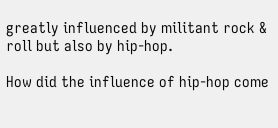greatly influenced by militant rock & roll but also by hip-hop.

How did the influence of hip-hop come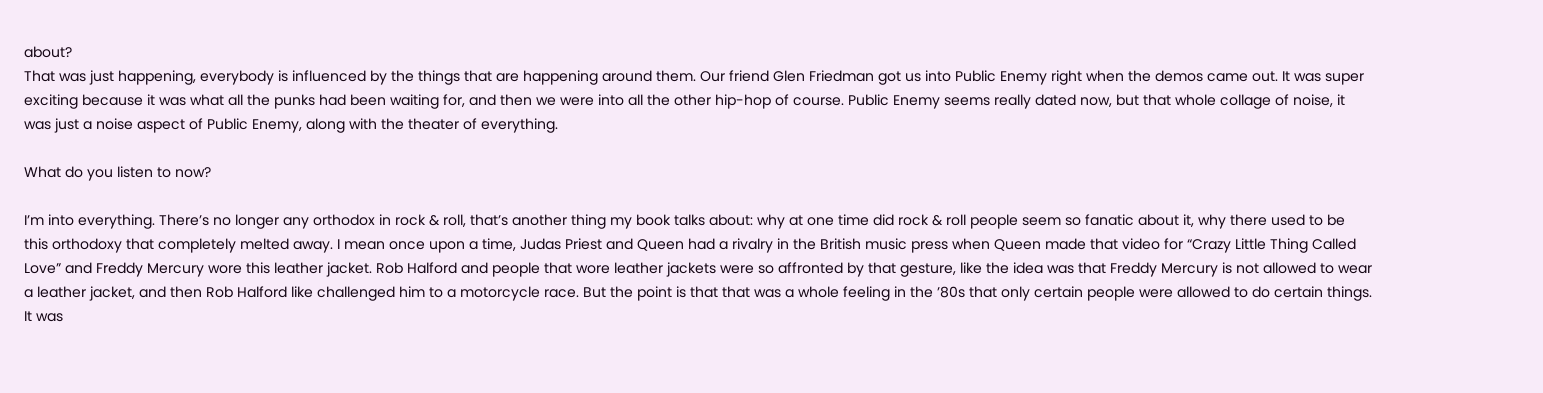about?
That was just happening, everybody is influenced by the things that are happening around them. Our friend Glen Friedman got us into Public Enemy right when the demos came out. It was super exciting because it was what all the punks had been waiting for, and then we were into all the other hip-hop of course. Public Enemy seems really dated now, but that whole collage of noise, it was just a noise aspect of Public Enemy, along with the theater of everything.

What do you listen to now?

I’m into everything. There’s no longer any orthodox in rock & roll, that’s another thing my book talks about: why at one time did rock & roll people seem so fanatic about it, why there used to be this orthodoxy that completely melted away. I mean once upon a time, Judas Priest and Queen had a rivalry in the British music press when Queen made that video for “Crazy Little Thing Called Love” and Freddy Mercury wore this leather jacket. Rob Halford and people that wore leather jackets were so affronted by that gesture, like the idea was that Freddy Mercury is not allowed to wear a leather jacket, and then Rob Halford like challenged him to a motorcycle race. But the point is that that was a whole feeling in the ’80s that only certain people were allowed to do certain things. It was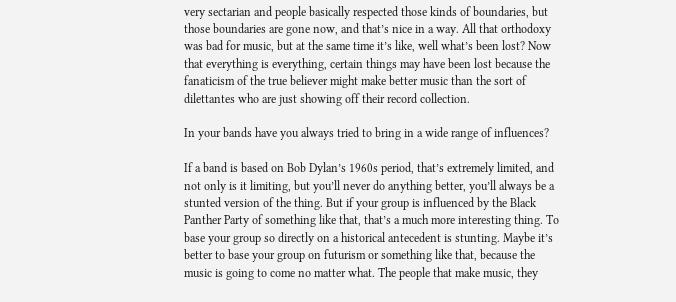very sectarian and people basically respected those kinds of boundaries, but those boundaries are gone now, and that’s nice in a way. All that orthodoxy was bad for music, but at the same time it’s like, well what’s been lost? Now that everything is everything, certain things may have been lost because the fanaticism of the true believer might make better music than the sort of dilettantes who are just showing off their record collection.

In your bands have you always tried to bring in a wide range of influences?

If a band is based on Bob Dylan’s 1960s period, that’s extremely limited, and not only is it limiting, but you’ll never do anything better, you’ll always be a stunted version of the thing. But if your group is influenced by the Black Panther Party of something like that, that’s a much more interesting thing. To base your group so directly on a historical antecedent is stunting. Maybe it’s better to base your group on futurism or something like that, because the music is going to come no matter what. The people that make music, they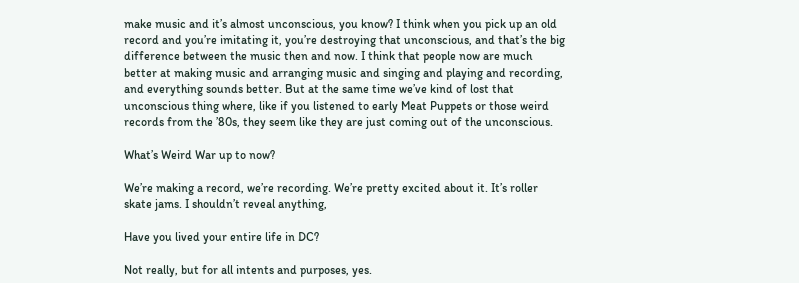make music and it’s almost unconscious, you know? I think when you pick up an old record and you’re imitating it, you’re destroying that unconscious, and that’s the big difference between the music then and now. I think that people now are much better at making music and arranging music and singing and playing and recording, and everything sounds better. But at the same time we’ve kind of lost that unconscious thing where, like if you listened to early Meat Puppets or those weird records from the ’80s, they seem like they are just coming out of the unconscious.

What’s Weird War up to now?

We’re making a record, we’re recording. We’re pretty excited about it. It’s roller skate jams. I shouldn’t reveal anything,

Have you lived your entire life in DC?

Not really, but for all intents and purposes, yes.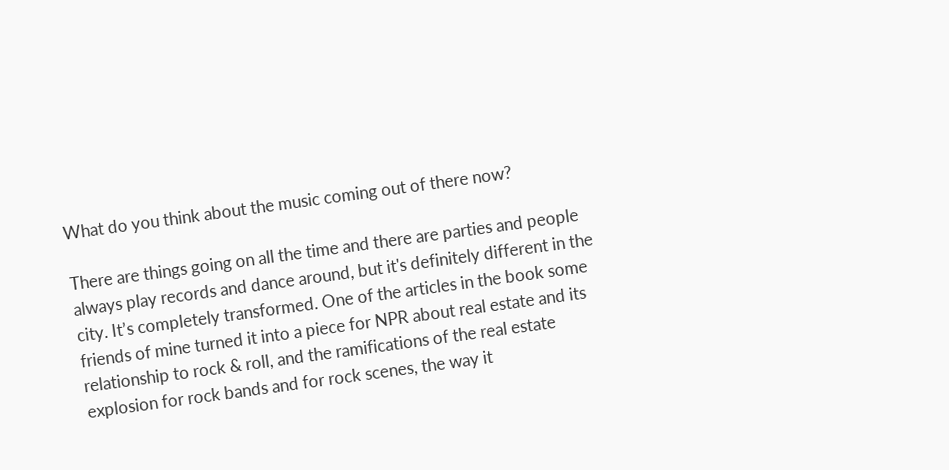What do you think about the music coming out of there now?

There are things going on all the time and there are parties and people always play records and dance around, but it's definitely different in the city. It’s completely transformed. One of the articles in the book some friends of mine turned it into a piece for NPR about real estate and its relationship to rock & roll, and the ramifications of the real estate explosion for rock bands and for rock scenes, the way it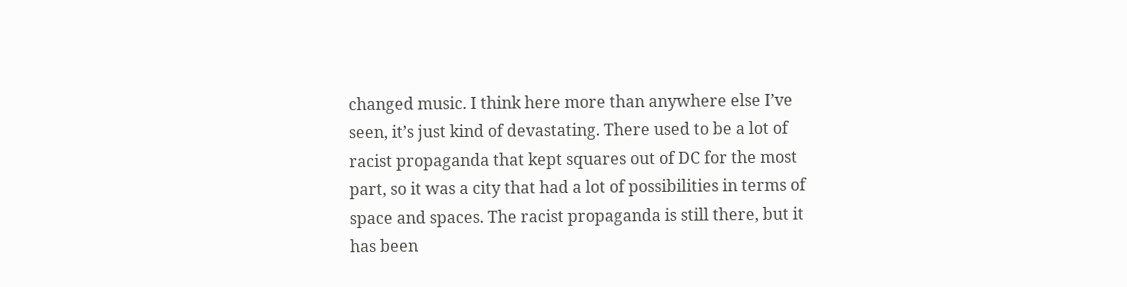changed music. I think here more than anywhere else I’ve seen, it’s just kind of devastating. There used to be a lot of racist propaganda that kept squares out of DC for the most part, so it was a city that had a lot of possibilities in terms of space and spaces. The racist propaganda is still there, but it has been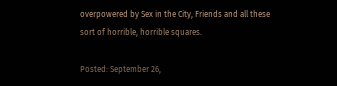overpowered by Sex in the City, Friends and all these sort of horrible, horrible squares.

Posted: September 26,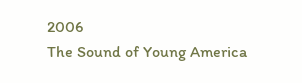2006
The Sound of Young America